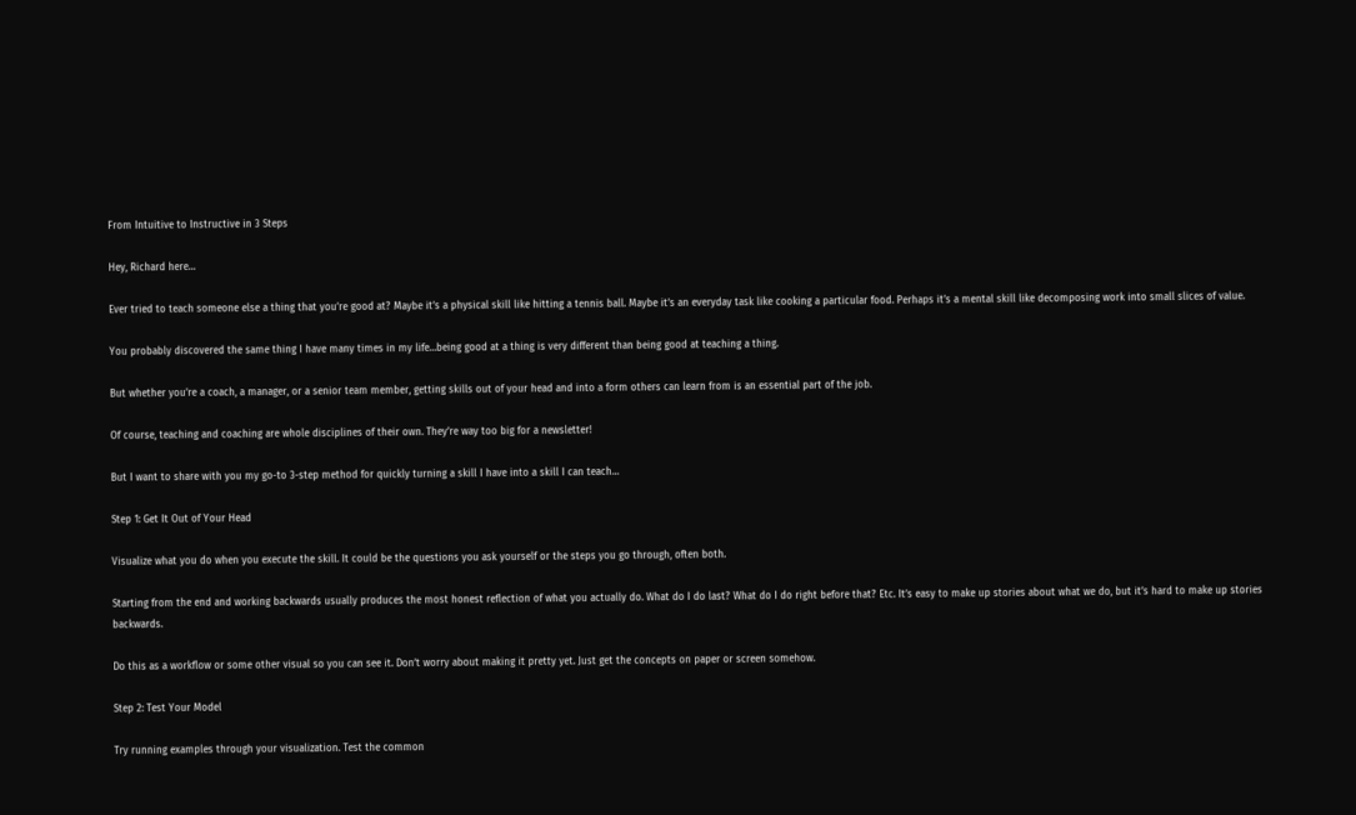From Intuitive to Instructive in 3 Steps

Hey, Richard here…

Ever tried to teach someone else a thing that you’re good at? Maybe it’s a physical skill like hitting a tennis ball. Maybe it’s an everyday task like cooking a particular food. Perhaps it’s a mental skill like decomposing work into small slices of value.

You probably discovered the same thing I have many times in my life…being good at a thing is very different than being good at teaching a thing.

But whether you’re a coach, a manager, or a senior team member, getting skills out of your head and into a form others can learn from is an essential part of the job.

Of course, teaching and coaching are whole disciplines of their own. They’re way too big for a newsletter!

But I want to share with you my go-to 3-step method for quickly turning a skill I have into a skill I can teach…

Step 1: Get It Out of Your Head

Visualize what you do when you execute the skill. It could be the questions you ask yourself or the steps you go through, often both.

Starting from the end and working backwards usually produces the most honest reflection of what you actually do. What do I do last? What do I do right before that? Etc. It’s easy to make up stories about what we do, but it’s hard to make up stories backwards.

Do this as a workflow or some other visual so you can see it. Don’t worry about making it pretty yet. Just get the concepts on paper or screen somehow.

Step 2: Test Your Model

Try running examples through your visualization. Test the common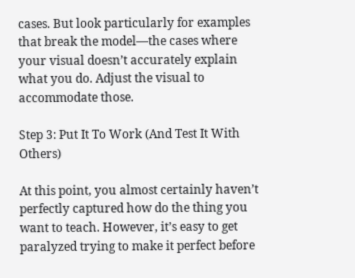cases. But look particularly for examples that break the model—the cases where your visual doesn’t accurately explain what you do. Adjust the visual to accommodate those.

Step 3: Put It To Work (And Test It With Others)

At this point, you almost certainly haven’t perfectly captured how do the thing you want to teach. However, it’s easy to get paralyzed trying to make it perfect before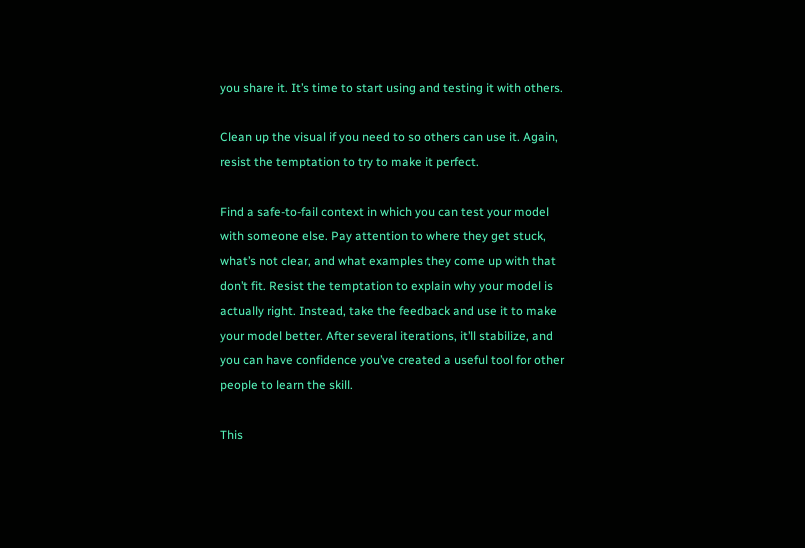you share it. It’s time to start using and testing it with others.

Clean up the visual if you need to so others can use it. Again, resist the temptation to try to make it perfect.

Find a safe-to-fail context in which you can test your model with someone else. Pay attention to where they get stuck, what’s not clear, and what examples they come up with that don’t fit. Resist the temptation to explain why your model is actually right. Instead, take the feedback and use it to make your model better. After several iterations, it’ll stabilize, and you can have confidence you’ve created a useful tool for other people to learn the skill.

This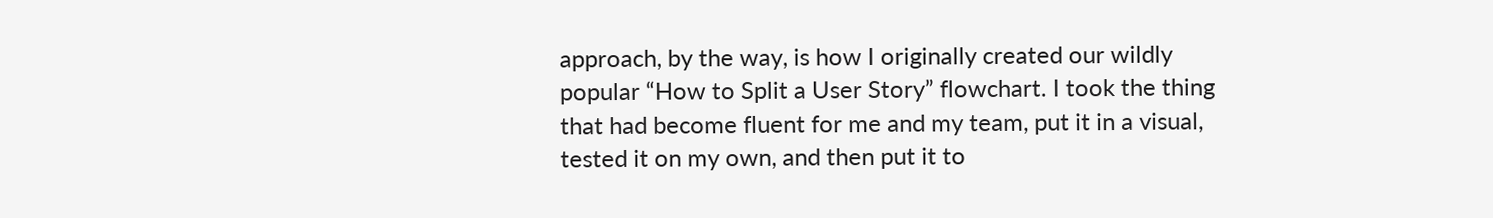approach, by the way, is how I originally created our wildly popular “How to Split a User Story” flowchart. I took the thing that had become fluent for me and my team, put it in a visual, tested it on my own, and then put it to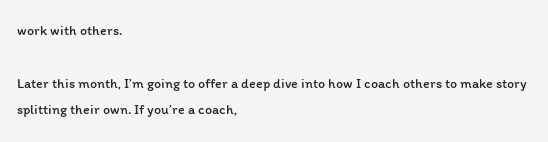work with others.

Later this month, I’m going to offer a deep dive into how I coach others to make story splitting their own. If you’re a coach,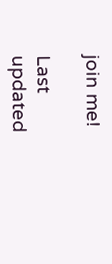join me!

Last updated